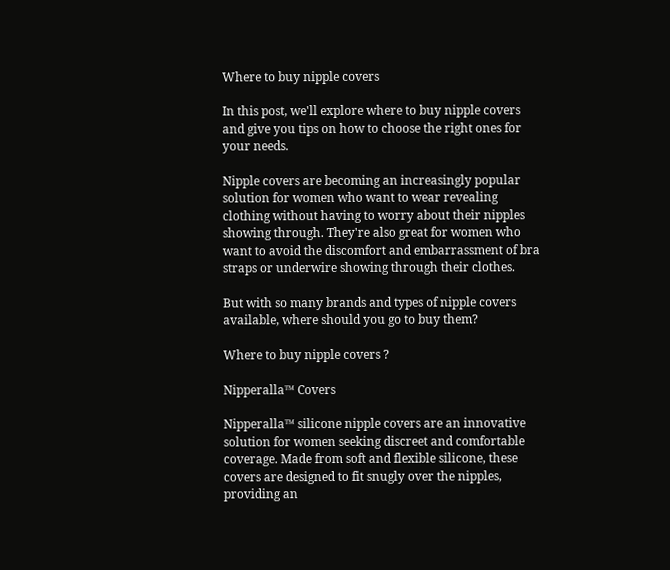Where to buy nipple covers

In this post, we'll explore where to buy nipple covers and give you tips on how to choose the right ones for your needs.

Nipple covers are becoming an increasingly popular solution for women who want to wear revealing clothing without having to worry about their nipples showing through. They're also great for women who want to avoid the discomfort and embarrassment of bra straps or underwire showing through their clothes.

But with so many brands and types of nipple covers available, where should you go to buy them?

Where to buy nipple covers ?

Nipperalla™ Covers

Nipperalla™ silicone nipple covers are an innovative solution for women seeking discreet and comfortable coverage. Made from soft and flexible silicone, these covers are designed to fit snugly over the nipples, providing an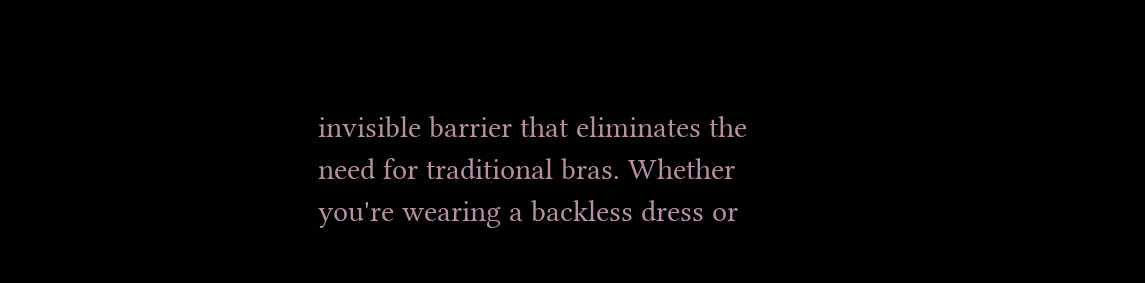invisible barrier that eliminates the need for traditional bras. Whether you're wearing a backless dress or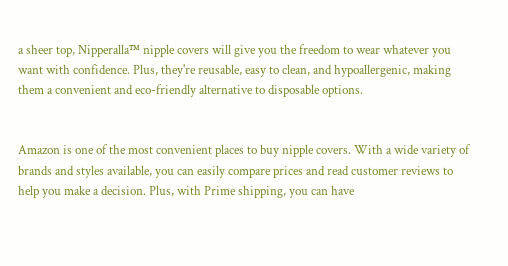a sheer top, Nipperalla™ nipple covers will give you the freedom to wear whatever you want with confidence. Plus, they're reusable, easy to clean, and hypoallergenic, making them a convenient and eco-friendly alternative to disposable options.


Amazon is one of the most convenient places to buy nipple covers. With a wide variety of brands and styles available, you can easily compare prices and read customer reviews to help you make a decision. Plus, with Prime shipping, you can have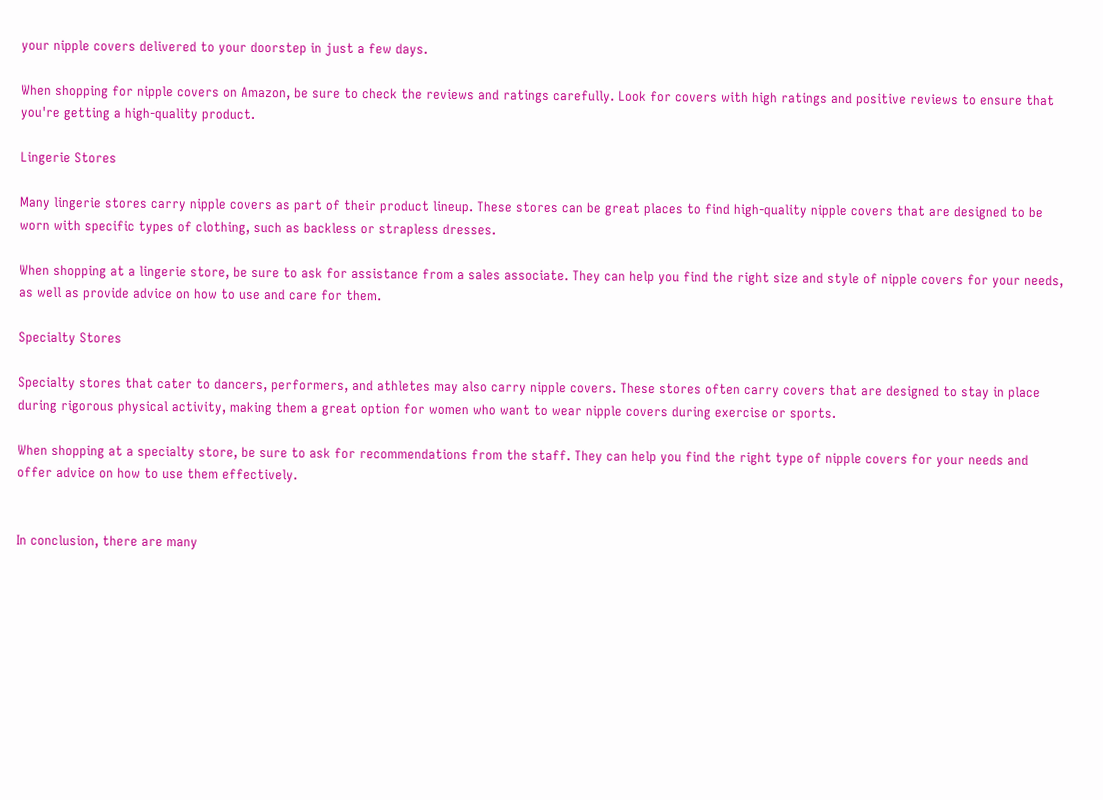your nipple covers delivered to your doorstep in just a few days.

When shopping for nipple covers on Amazon, be sure to check the reviews and ratings carefully. Look for covers with high ratings and positive reviews to ensure that you're getting a high-quality product.

Lingerie Stores

Many lingerie stores carry nipple covers as part of their product lineup. These stores can be great places to find high-quality nipple covers that are designed to be worn with specific types of clothing, such as backless or strapless dresses.

When shopping at a lingerie store, be sure to ask for assistance from a sales associate. They can help you find the right size and style of nipple covers for your needs, as well as provide advice on how to use and care for them.

Specialty Stores

Specialty stores that cater to dancers, performers, and athletes may also carry nipple covers. These stores often carry covers that are designed to stay in place during rigorous physical activity, making them a great option for women who want to wear nipple covers during exercise or sports.

When shopping at a specialty store, be sure to ask for recommendations from the staff. They can help you find the right type of nipple covers for your needs and offer advice on how to use them effectively.


In conclusion, there are many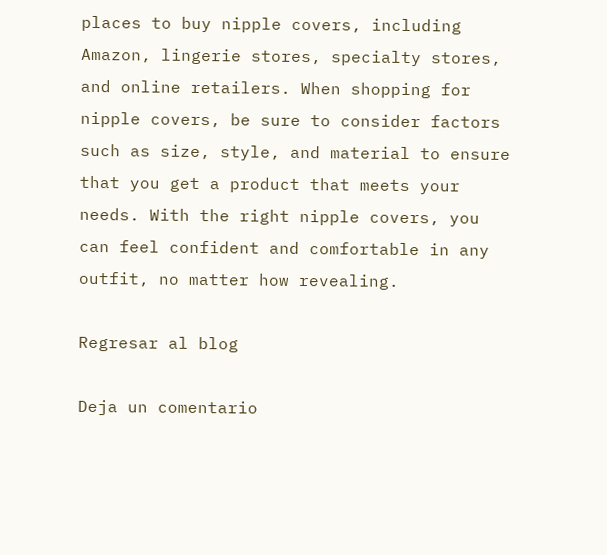places to buy nipple covers, including Amazon, lingerie stores, specialty stores, and online retailers. When shopping for nipple covers, be sure to consider factors such as size, style, and material to ensure that you get a product that meets your needs. With the right nipple covers, you can feel confident and comfortable in any outfit, no matter how revealing.

Regresar al blog

Deja un comentario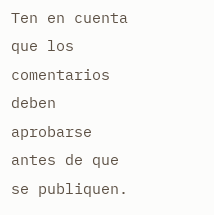Ten en cuenta que los comentarios deben aprobarse antes de que se publiquen.